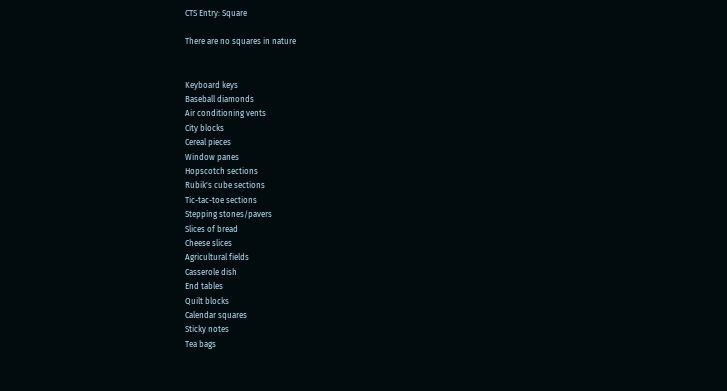CTS Entry: Square

There are no squares in nature


Keyboard keys
Baseball diamonds
Air conditioning vents
City blocks
Cereal pieces
Window panes
Hopscotch sections
Rubik's cube sections
Tic-tac-toe sections
Stepping stones/pavers
Slices of bread
Cheese slices
Agricultural fields
Casserole dish
End tables
Quilt blocks
Calendar squares
Sticky notes
Tea bags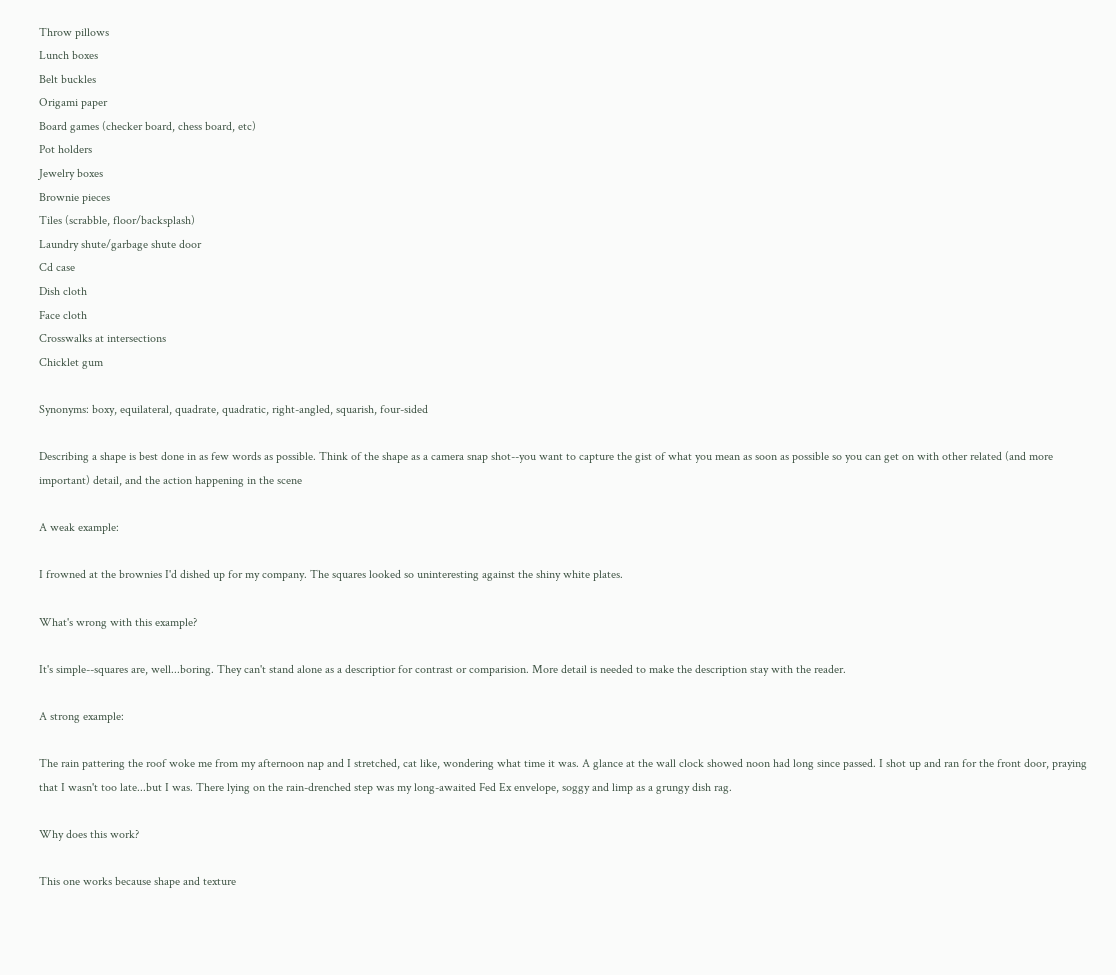Throw pillows
Lunch boxes
Belt buckles
Origami paper
Board games (checker board, chess board, etc)
Pot holders
Jewelry boxes
Brownie pieces
Tiles (scrabble, floor/backsplash)
Laundry shute/garbage shute door
Cd case
Dish cloth
Face cloth
Crosswalks at intersections
Chicklet gum

Synonyms: boxy, equilateral, quadrate, quadratic, right-angled, squarish, four-sided

Describing a shape is best done in as few words as possible. Think of the shape as a camera snap shot--you want to capture the gist of what you mean as soon as possible so you can get on with other related (and more important) detail, and the action happening in the scene

A weak example:

I frowned at the brownies I'd dished up for my company. The squares looked so uninteresting against the shiny white plates.

What's wrong with this example?

It's simple--squares are, well...boring. They can't stand alone as a descriptior for contrast or comparision. More detail is needed to make the description stay with the reader.

A strong example:

The rain pattering the roof woke me from my afternoon nap and I stretched, cat like, wondering what time it was. A glance at the wall clock showed noon had long since passed. I shot up and ran for the front door, praying that I wasn't too late...but I was. There lying on the rain-drenched step was my long-awaited Fed Ex envelope, soggy and limp as a grungy dish rag.

Why does this work?

This one works because shape and texture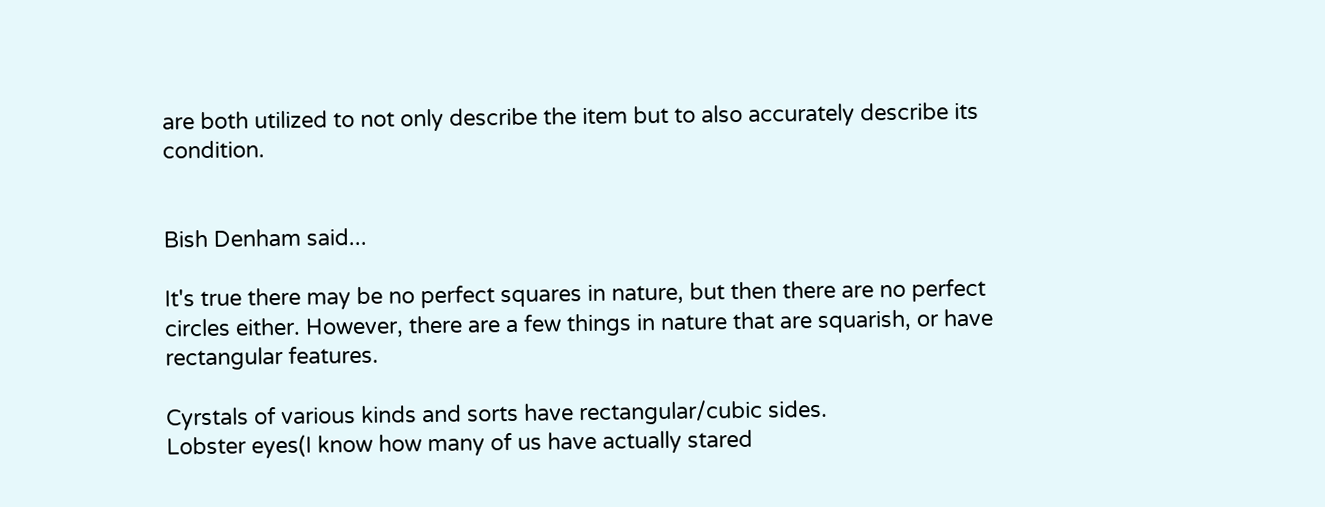are both utilized to not only describe the item but to also accurately describe its condition.


Bish Denham said...

It's true there may be no perfect squares in nature, but then there are no perfect circles either. However, there are a few things in nature that are squarish, or have rectangular features.

Cyrstals of various kinds and sorts have rectangular/cubic sides.
Lobster eyes(I know how many of us have actually stared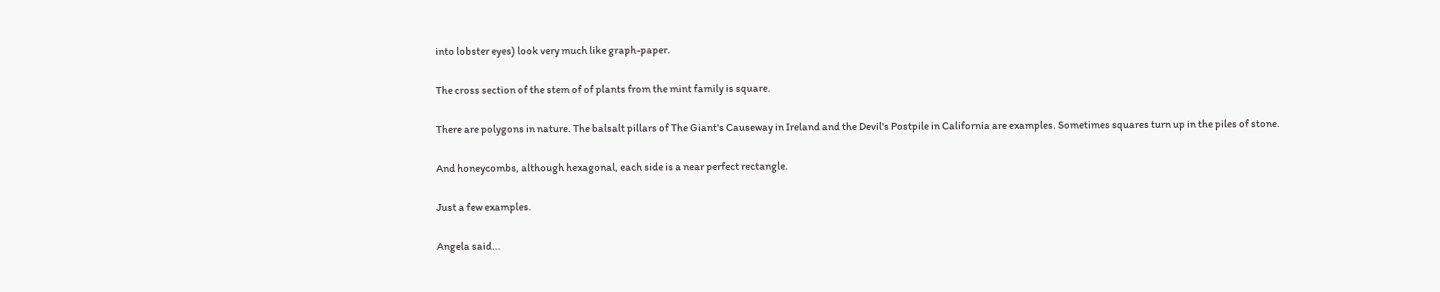into lobster eyes) look very much like graph-paper.

The cross section of the stem of of plants from the mint family is square.

There are polygons in nature. The balsalt pillars of The Giant's Causeway in Ireland and the Devil's Postpile in California are examples. Sometimes squares turn up in the piles of stone.

And honeycombs, although hexagonal, each side is a near perfect rectangle.

Just a few examples.

Angela said...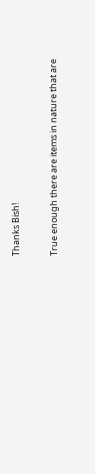Thanks Bish!

True enough there are items in nature that are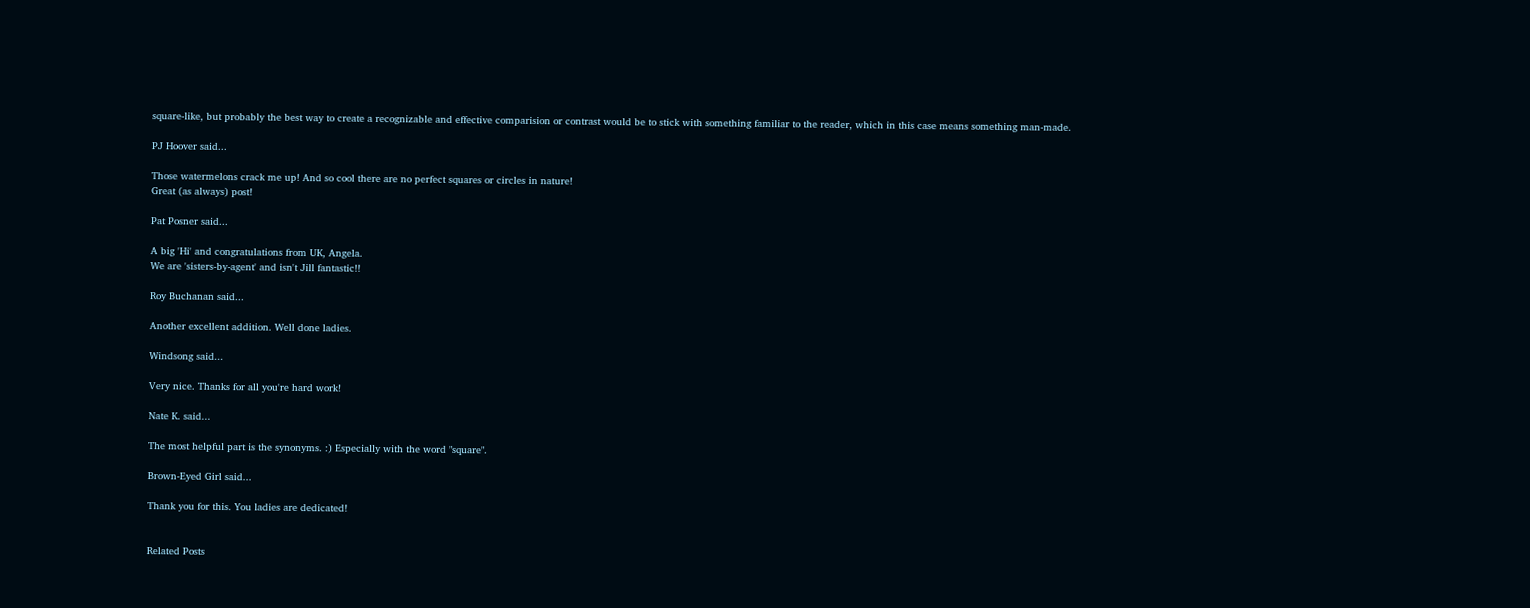square-like, but probably the best way to create a recognizable and effective comparision or contrast would be to stick with something familiar to the reader, which in this case means something man-made.

PJ Hoover said...

Those watermelons crack me up! And so cool there are no perfect squares or circles in nature!
Great (as always) post!

Pat Posner said...

A big 'Hi' and congratulations from UK, Angela.
We are 'sisters-by-agent' and isn't Jill fantastic!!

Roy Buchanan said...

Another excellent addition. Well done ladies.

Windsong said...

Very nice. Thanks for all you're hard work!

Nate K. said...

The most helpful part is the synonyms. :) Especially with the word "square".

Brown-Eyed Girl said...

Thank you for this. You ladies are dedicated!


Related Posts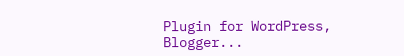Plugin for WordPress, Blogger...